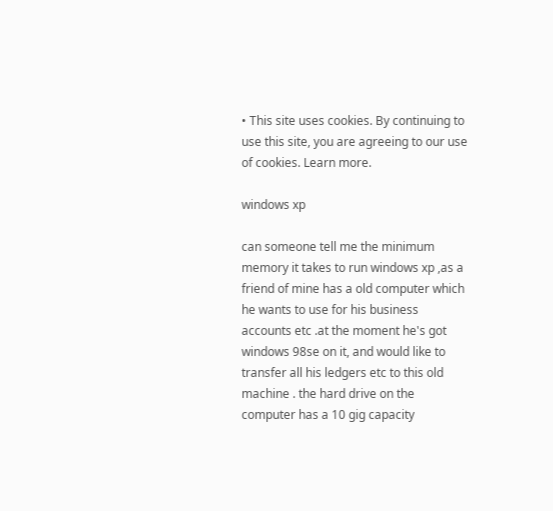• This site uses cookies. By continuing to use this site, you are agreeing to our use of cookies. Learn more.

windows xp

can someone tell me the minimum memory it takes to run windows xp ,as a friend of mine has a old computer which he wants to use for his business accounts etc .at the moment he's got windows 98se on it, and would like to transfer all his ledgers etc to this old machine . the hard drive on the computer has a 10 gig capacity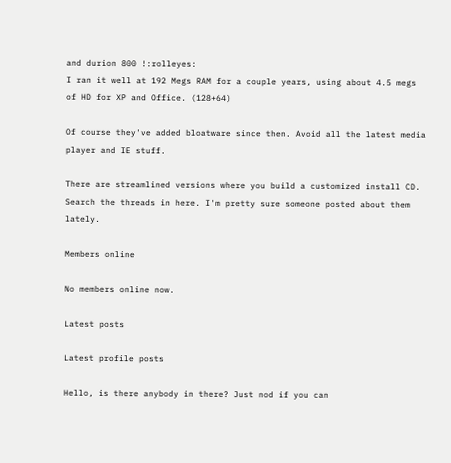and durion 800 !:rolleyes:
I ran it well at 192 Megs RAM for a couple years, using about 4.5 megs of HD for XP and Office. (128+64)

Of course they've added bloatware since then. Avoid all the latest media player and IE stuff.

There are streamlined versions where you build a customized install CD. Search the threads in here. I'm pretty sure someone posted about them lately.

Members online

No members online now.

Latest posts

Latest profile posts

Hello, is there anybody in there? Just nod if you can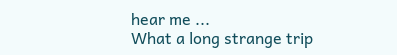hear me ...
What a long strange trip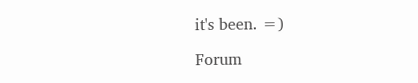it's been. =)

Forum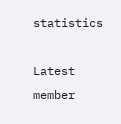statistics

Latest member